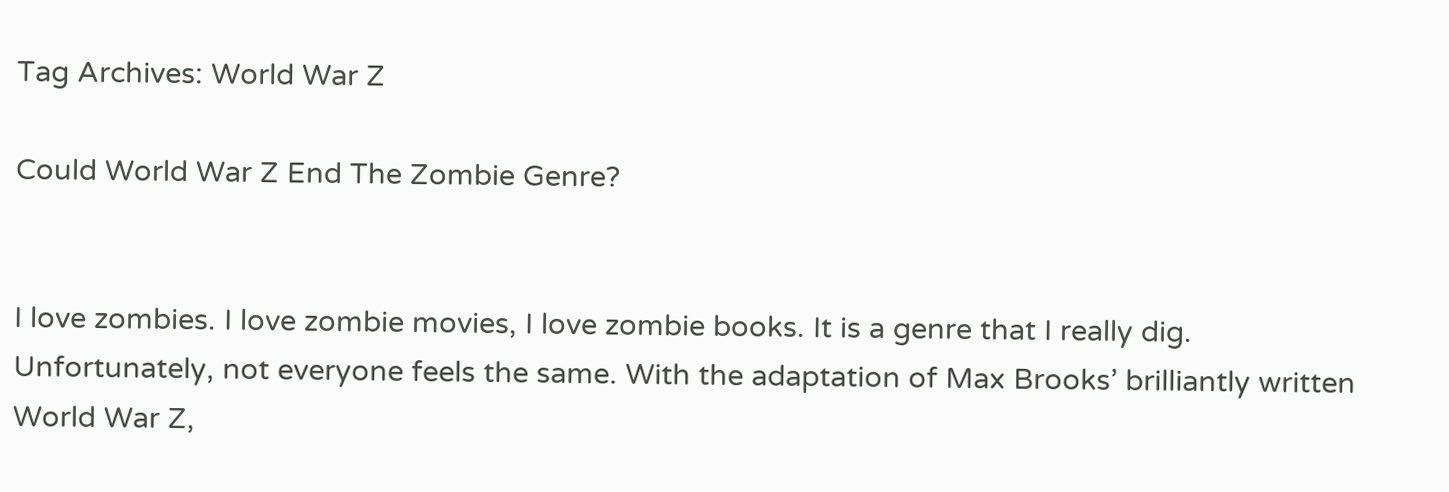Tag Archives: World War Z

Could World War Z End The Zombie Genre?


I love zombies. I love zombie movies, I love zombie books. It is a genre that I really dig. Unfortunately, not everyone feels the same. With the adaptation of Max Brooks’ brilliantly written World War Z,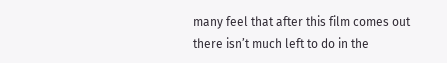many feel that after this film comes out there isn’t much left to do in the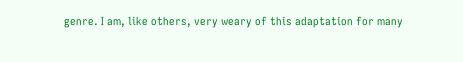genre. I am, like others, very weary of this adaptation for many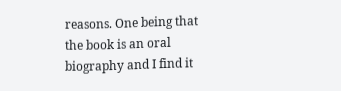reasons. One being that the book is an oral biography and I find it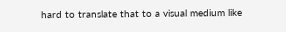hard to translate that to a visual medium like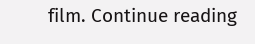film. Continue reading